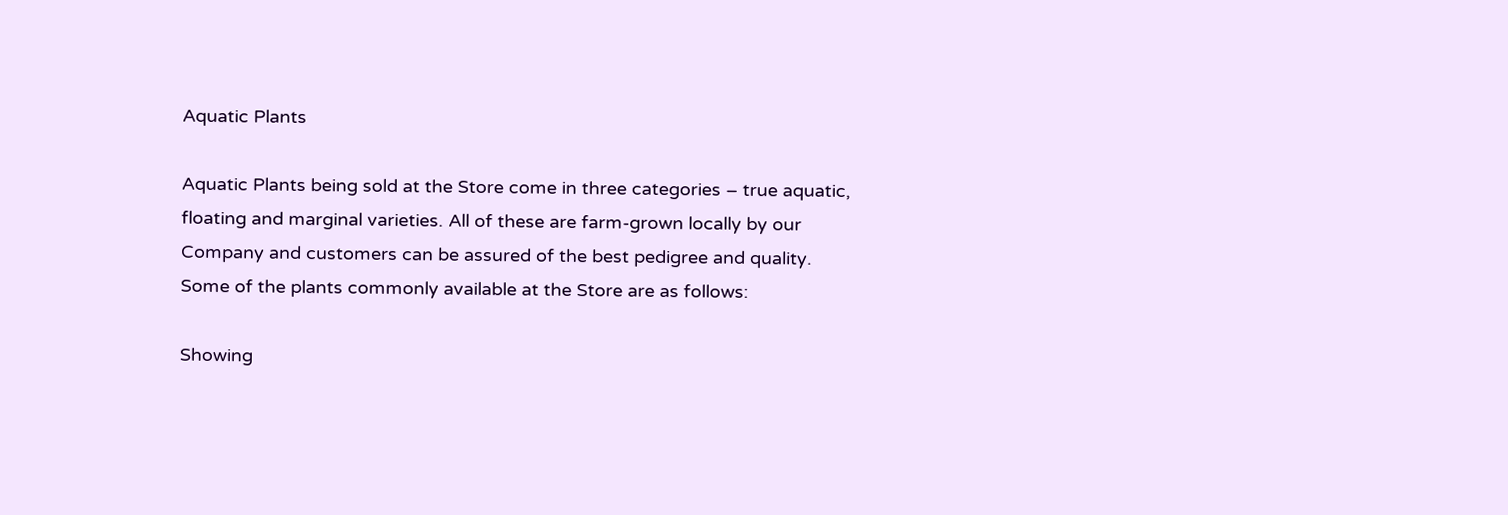Aquatic Plants

Aquatic Plants being sold at the Store come in three categories – true aquatic, floating and marginal varieties. All of these are farm-grown locally by our Company and customers can be assured of the best pedigree and quality.
Some of the plants commonly available at the Store are as follows:

Showing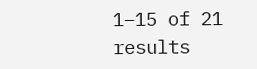1–15 of 21 results